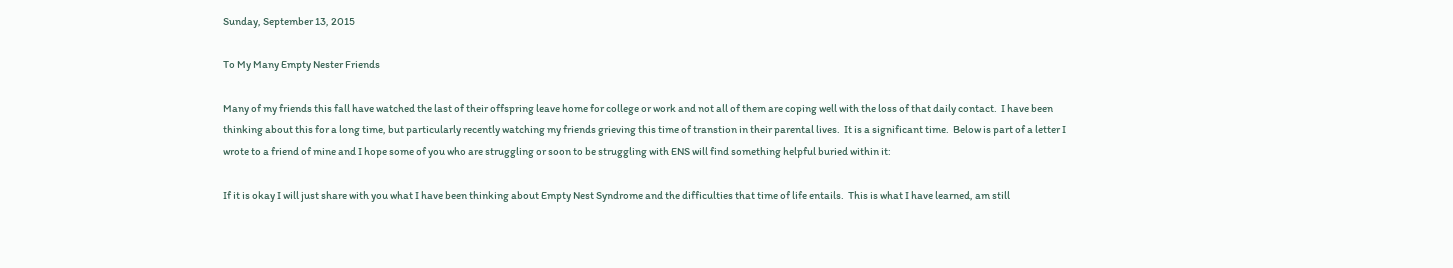Sunday, September 13, 2015

To My Many Empty Nester Friends

Many of my friends this fall have watched the last of their offspring leave home for college or work and not all of them are coping well with the loss of that daily contact.  I have been thinking about this for a long time, but particularly recently watching my friends grieving this time of transtion in their parental lives.  It is a significant time.  Below is part of a letter I wrote to a friend of mine and I hope some of you who are struggling or soon to be struggling with ENS will find something helpful buried within it:

If it is okay I will just share with you what I have been thinking about Empty Nest Syndrome and the difficulties that time of life entails.  This is what I have learned, am still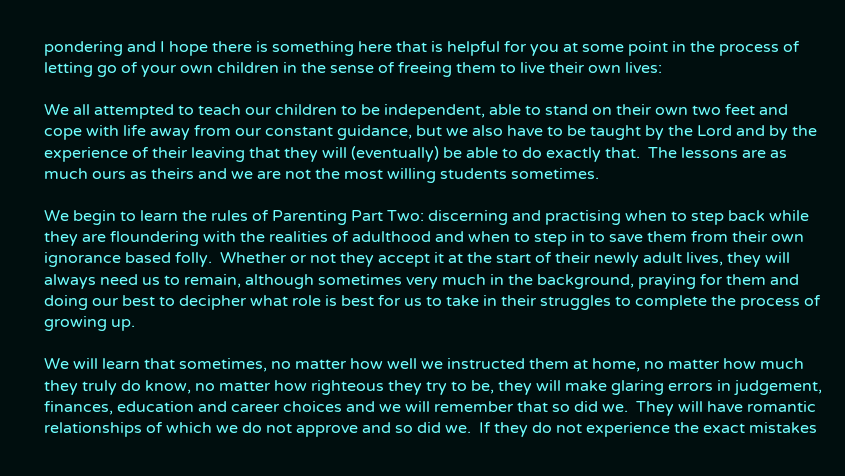pondering and I hope there is something here that is helpful for you at some point in the process of letting go of your own children in the sense of freeing them to live their own lives:

We all attempted to teach our children to be independent, able to stand on their own two feet and cope with life away from our constant guidance, but we also have to be taught by the Lord and by the experience of their leaving that they will (eventually) be able to do exactly that.  The lessons are as much ours as theirs and we are not the most willing students sometimes.

We begin to learn the rules of Parenting Part Two: discerning and practising when to step back while they are floundering with the realities of adulthood and when to step in to save them from their own ignorance based folly.  Whether or not they accept it at the start of their newly adult lives, they will always need us to remain, although sometimes very much in the background, praying for them and doing our best to decipher what role is best for us to take in their struggles to complete the process of growing up.

We will learn that sometimes, no matter how well we instructed them at home, no matter how much they truly do know, no matter how righteous they try to be, they will make glaring errors in judgement, finances, education and career choices and we will remember that so did we.  They will have romantic relationships of which we do not approve and so did we.  If they do not experience the exact mistakes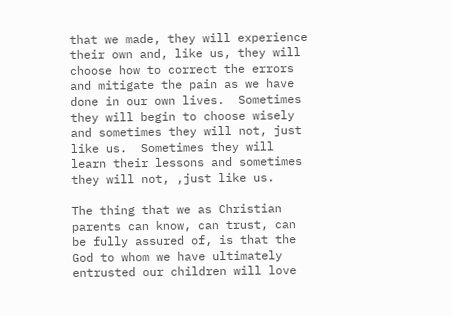that we made, they will experience their own and, like us, they will choose how to correct the errors and mitigate the pain as we have done in our own lives.  Sometimes they will begin to choose wisely and sometimes they will not, just like us.  Sometimes they will learn their lessons and sometimes they will not, ,just like us.

The thing that we as Christian parents can know, can trust, can be fully assured of, is that the God to whom we have ultimately entrusted our children will love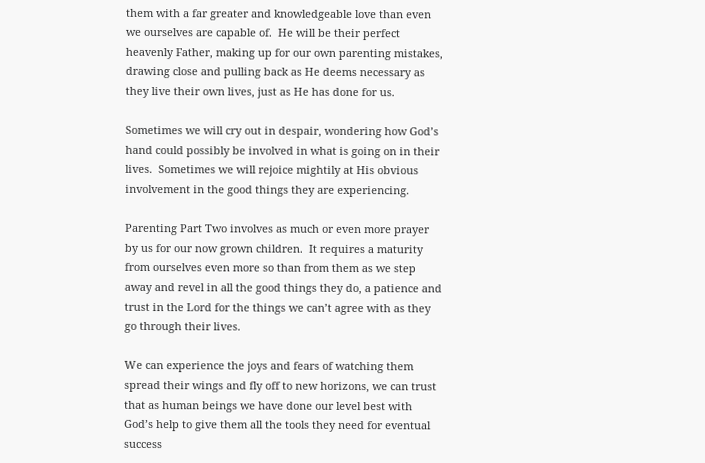them with a far greater and knowledgeable love than even we ourselves are capable of.  He will be their perfect heavenly Father, making up for our own parenting mistakes, drawing close and pulling back as He deems necessary as they live their own lives, just as He has done for us.

Sometimes we will cry out in despair, wondering how God’s hand could possibly be involved in what is going on in their lives.  Sometimes we will rejoice mightily at His obvious involvement in the good things they are experiencing.

Parenting Part Two involves as much or even more prayer by us for our now grown children.  It requires a maturity from ourselves even more so than from them as we step away and revel in all the good things they do, a patience and trust in the Lord for the things we can’t agree with as they go through their lives.

We can experience the joys and fears of watching them spread their wings and fly off to new horizons, we can trust that as human beings we have done our level best with God’s help to give them all the tools they need for eventual success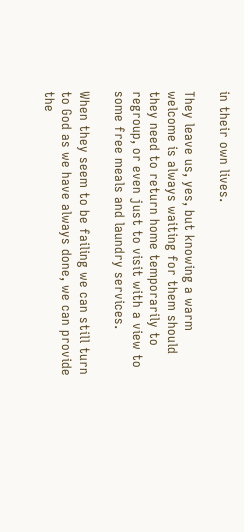in their own lives.

They leave us, yes, but knowing a warm welcome is always waiting for them should they need to return home temporarily to regroup, or even just to visit with a view to some free meals and laundry services.

When they seem to be failing we can still turn to God as we have always done, we can provide the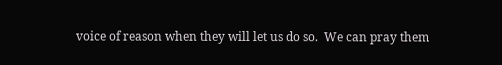voice of reason when they will let us do so.  We can pray them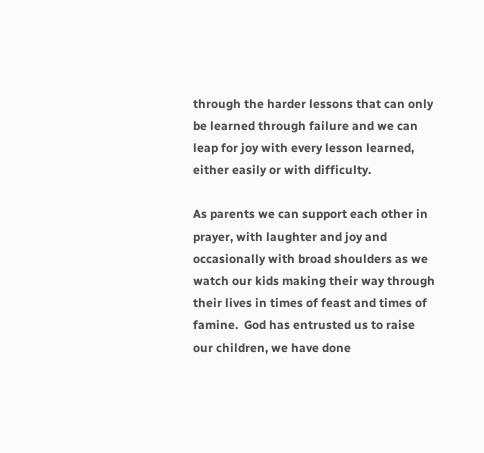through the harder lessons that can only be learned through failure and we can leap for joy with every lesson learned, either easily or with difficulty.

As parents we can support each other in prayer, with laughter and joy and occasionally with broad shoulders as we watch our kids making their way through their lives in times of feast and times of famine.  God has entrusted us to raise our children, we have done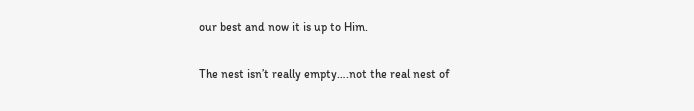our best and now it is up to Him.

The nest isn’t really empty….not the real nest of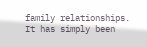family relationships.  It has simply been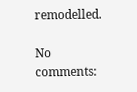remodelled.

No comments: